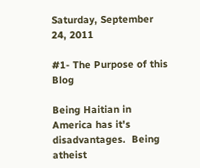Saturday, September 24, 2011

#1- The Purpose of this Blog

Being Haitian in America has it's disadvantages.  Being atheist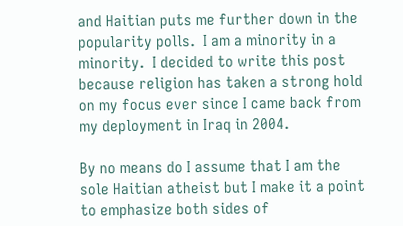and Haitian puts me further down in the popularity polls.  I am a minority in a minority.  I decided to write this post because religion has taken a strong hold on my focus ever since I came back from my deployment in Iraq in 2004.

By no means do I assume that I am the sole Haitian atheist but I make it a point to emphasize both sides of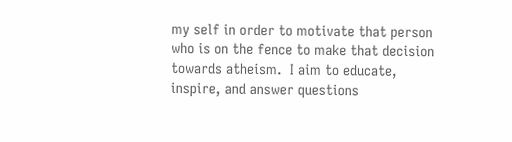my self in order to motivate that person who is on the fence to make that decision towards atheism.  I aim to educate, inspire, and answer questions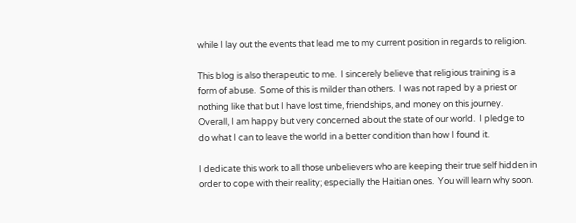while I lay out the events that lead me to my current position in regards to religion.

This blog is also therapeutic to me.  I sincerely believe that religious training is a form of abuse.  Some of this is milder than others.  I was not raped by a priest or nothing like that but I have lost time, friendships, and money on this journey.  Overall, I am happy but very concerned about the state of our world.  I pledge to do what I can to leave the world in a better condition than how I found it.

I dedicate this work to all those unbelievers who are keeping their true self hidden in order to cope with their reality; especially the Haitian ones.  You will learn why soon.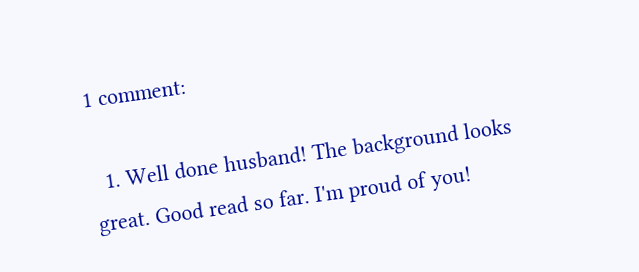1 comment:

  1. Well done husband! The background looks great. Good read so far. I'm proud of you!